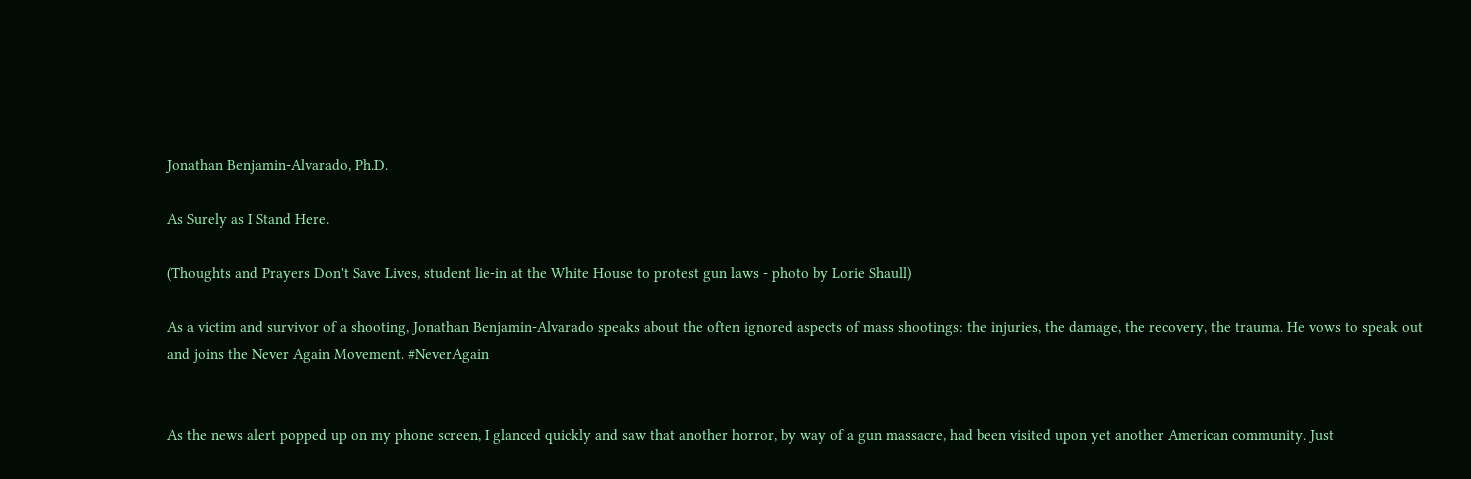Jonathan Benjamin-Alvarado, Ph.D.

As Surely as I Stand Here.

(Thoughts and Prayers Don't Save Lives, student lie-in at the White House to protest gun laws - photo by Lorie Shaull)

As a victim and survivor of a shooting, Jonathan Benjamin-Alvarado speaks about the often ignored aspects of mass shootings: the injuries, the damage, the recovery, the trauma. He vows to speak out and joins the Never Again Movement. #NeverAgain


As the news alert popped up on my phone screen, I glanced quickly and saw that another horror, by way of a gun massacre, had been visited upon yet another American community. Just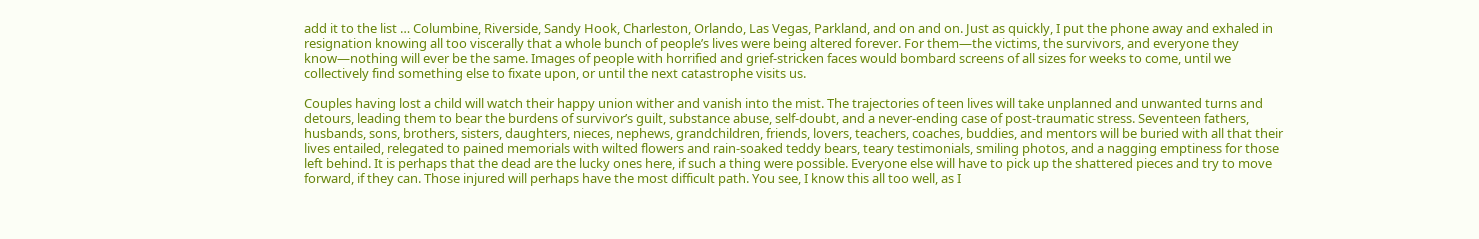add it to the list … Columbine, Riverside, Sandy Hook, Charleston, Orlando, Las Vegas, Parkland, and on and on. Just as quickly, I put the phone away and exhaled in resignation knowing all too viscerally that a whole bunch of people’s lives were being altered forever. For them—the victims, the survivors, and everyone they know—nothing will ever be the same. Images of people with horrified and grief-stricken faces would bombard screens of all sizes for weeks to come, until we collectively find something else to fixate upon, or until the next catastrophe visits us.

Couples having lost a child will watch their happy union wither and vanish into the mist. The trajectories of teen lives will take unplanned and unwanted turns and detours, leading them to bear the burdens of survivor’s guilt, substance abuse, self-doubt, and a never-ending case of post-traumatic stress. Seventeen fathers, husbands, sons, brothers, sisters, daughters, nieces, nephews, grandchildren, friends, lovers, teachers, coaches, buddies, and mentors will be buried with all that their lives entailed, relegated to pained memorials with wilted flowers and rain-soaked teddy bears, teary testimonials, smiling photos, and a nagging emptiness for those left behind. It is perhaps that the dead are the lucky ones here, if such a thing were possible. Everyone else will have to pick up the shattered pieces and try to move forward, if they can. Those injured will perhaps have the most difficult path. You see, I know this all too well, as I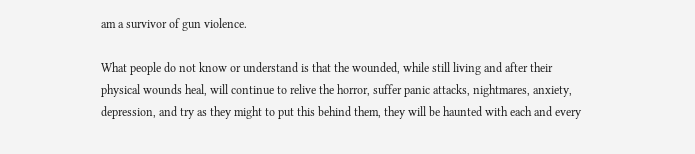am a survivor of gun violence.

What people do not know or understand is that the wounded, while still living and after their physical wounds heal, will continue to relive the horror, suffer panic attacks, nightmares, anxiety, depression, and try as they might to put this behind them, they will be haunted with each and every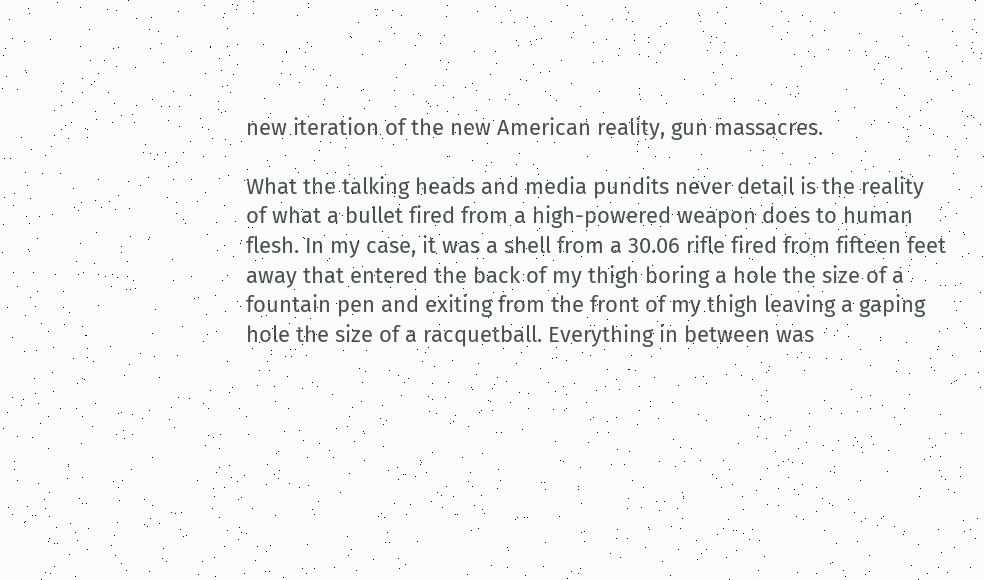new iteration of the new American reality, gun massacres.

What the talking heads and media pundits never detail is the reality of what a bullet fired from a high-powered weapon does to human flesh. In my case, it was a shell from a 30.06 rifle fired from fifteen feet away that entered the back of my thigh boring a hole the size of a fountain pen and exiting from the front of my thigh leaving a gaping hole the size of a racquetball. Everything in between was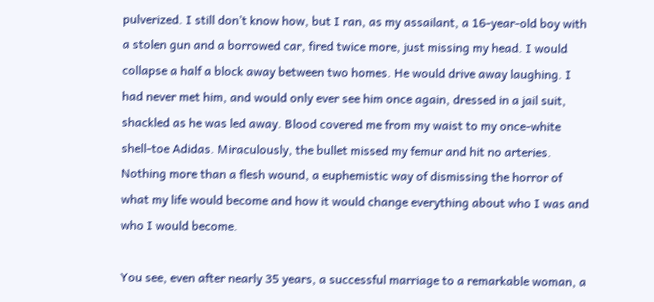pulverized. I still don’t know how, but I ran, as my assailant, a 16-year-old boy with a stolen gun and a borrowed car, fired twice more, just missing my head. I would collapse a half a block away between two homes. He would drive away laughing. I had never met him, and would only ever see him once again, dressed in a jail suit, shackled as he was led away. Blood covered me from my waist to my once-white shell-toe Adidas. Miraculously, the bullet missed my femur and hit no arteries. Nothing more than a flesh wound, a euphemistic way of dismissing the horror of what my life would become and how it would change everything about who I was and who I would become.

You see, even after nearly 35 years, a successful marriage to a remarkable woman, a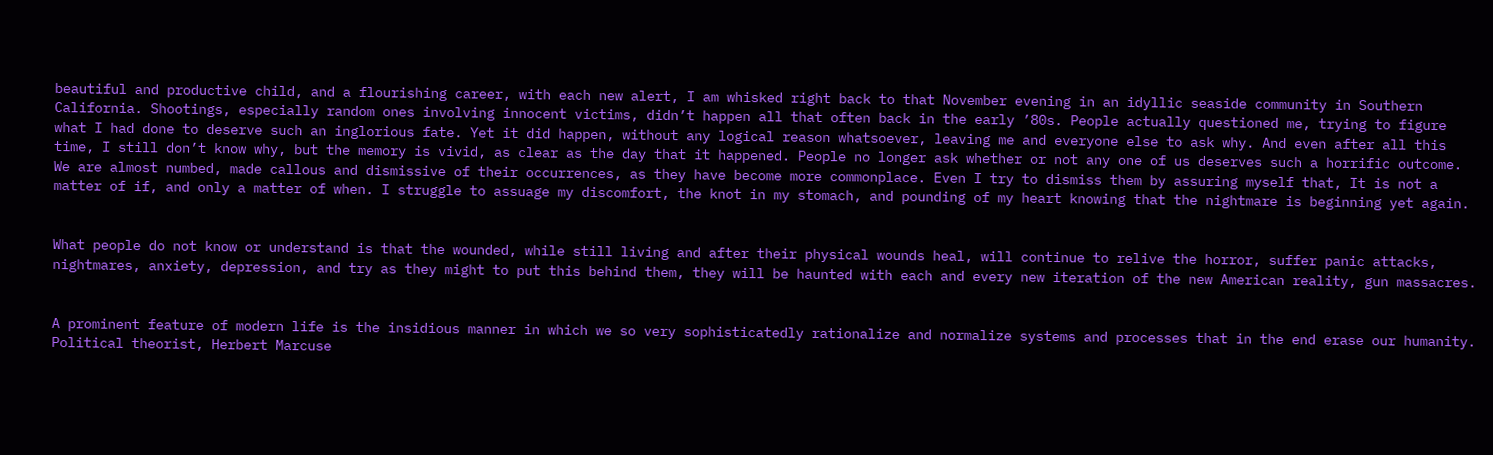beautiful and productive child, and a flourishing career, with each new alert, I am whisked right back to that November evening in an idyllic seaside community in Southern California. Shootings, especially random ones involving innocent victims, didn’t happen all that often back in the early ’80s. People actually questioned me, trying to figure what I had done to deserve such an inglorious fate. Yet it did happen, without any logical reason whatsoever, leaving me and everyone else to ask why. And even after all this time, I still don’t know why, but the memory is vivid, as clear as the day that it happened. People no longer ask whether or not any one of us deserves such a horrific outcome. We are almost numbed, made callous and dismissive of their occurrences, as they have become more commonplace. Even I try to dismiss them by assuring myself that, It is not a matter of if, and only a matter of when. I struggle to assuage my discomfort, the knot in my stomach, and pounding of my heart knowing that the nightmare is beginning yet again.


What people do not know or understand is that the wounded, while still living and after their physical wounds heal, will continue to relive the horror, suffer panic attacks, nightmares, anxiety, depression, and try as they might to put this behind them, they will be haunted with each and every new iteration of the new American reality, gun massacres.


A prominent feature of modern life is the insidious manner in which we so very sophisticatedly rationalize and normalize systems and processes that in the end erase our humanity. Political theorist, Herbert Marcuse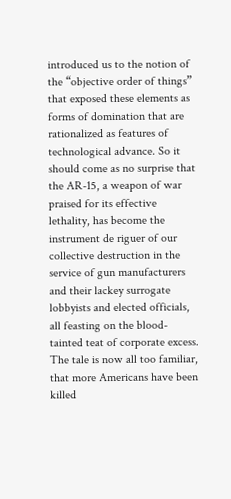introduced us to the notion of the “objective order of things” that exposed these elements as forms of domination that are rationalized as features of technological advance. So it should come as no surprise that the AR-15, a weapon of war praised for its effective lethality, has become the instrument de riguer of our collective destruction in the service of gun manufacturers and their lackey surrogate lobbyists and elected officials, all feasting on the blood-tainted teat of corporate excess. The tale is now all too familiar, that more Americans have been killed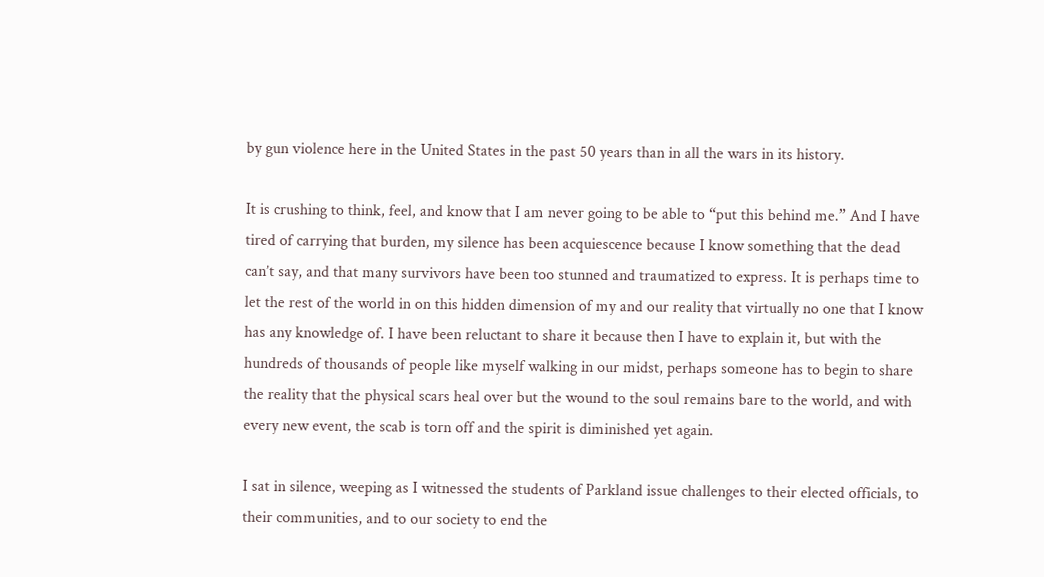by gun violence here in the United States in the past 50 years than in all the wars in its history.

It is crushing to think, feel, and know that I am never going to be able to “put this behind me.” And I have tired of carrying that burden, my silence has been acquiescence because I know something that the dead can’t say, and that many survivors have been too stunned and traumatized to express. It is perhaps time to let the rest of the world in on this hidden dimension of my and our reality that virtually no one that I know has any knowledge of. I have been reluctant to share it because then I have to explain it, but with the hundreds of thousands of people like myself walking in our midst, perhaps someone has to begin to share the reality that the physical scars heal over but the wound to the soul remains bare to the world, and with every new event, the scab is torn off and the spirit is diminished yet again.

I sat in silence, weeping as I witnessed the students of Parkland issue challenges to their elected officials, to their communities, and to our society to end the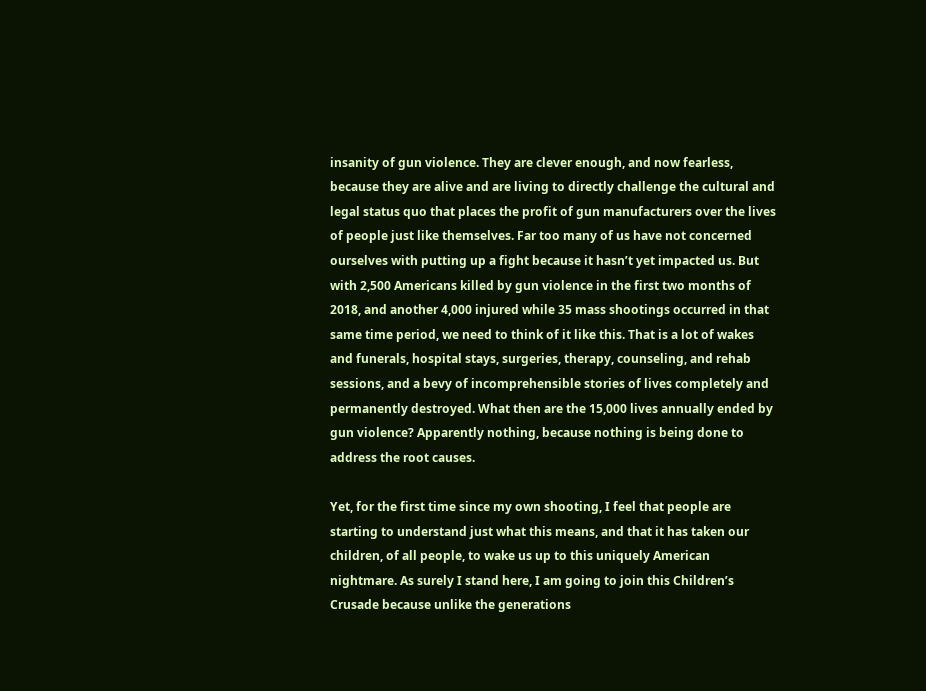insanity of gun violence. They are clever enough, and now fearless, because they are alive and are living to directly challenge the cultural and legal status quo that places the profit of gun manufacturers over the lives of people just like themselves. Far too many of us have not concerned ourselves with putting up a fight because it hasn’t yet impacted us. But with 2,500 Americans killed by gun violence in the first two months of 2018, and another 4,000 injured while 35 mass shootings occurred in that same time period, we need to think of it like this. That is a lot of wakes and funerals, hospital stays, surgeries, therapy, counseling, and rehab sessions, and a bevy of incomprehensible stories of lives completely and permanently destroyed. What then are the 15,000 lives annually ended by gun violence? Apparently nothing, because nothing is being done to address the root causes.

Yet, for the first time since my own shooting, I feel that people are starting to understand just what this means, and that it has taken our children, of all people, to wake us up to this uniquely American nightmare. As surely I stand here, I am going to join this Children’s Crusade because unlike the generations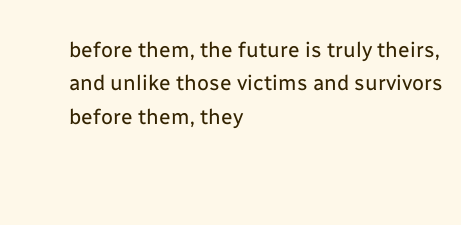before them, the future is truly theirs, and unlike those victims and survivors before them, they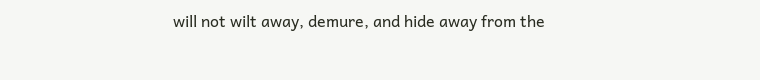will not wilt away, demure, and hide away from the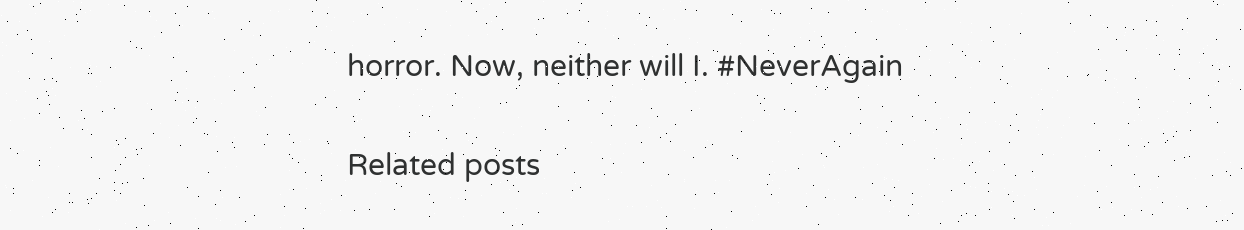horror. Now, neither will I. #NeverAgain


Related posts